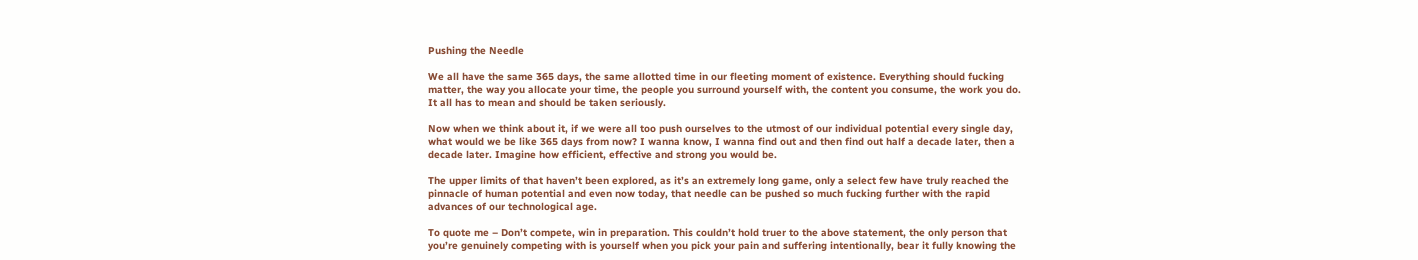Pushing the Needle

We all have the same 365 days, the same allotted time in our fleeting moment of existence. Everything should fucking matter, the way you allocate your time, the people you surround yourself with, the content you consume, the work you do. It all has to mean and should be taken seriously.

Now when we think about it, if we were all too push ourselves to the utmost of our individual potential every single day, what would we be like 365 days from now? I wanna know, I wanna find out and then find out half a decade later, then a decade later. Imagine how efficient, effective and strong you would be.

The upper limits of that haven’t been explored, as it’s an extremely long game, only a select few have truly reached the pinnacle of human potential and even now today, that needle can be pushed so much fucking further with the rapid advances of our technological age.

To quote me – Don’t compete, win in preparation. This couldn’t hold truer to the above statement, the only person that you’re genuinely competing with is yourself when you pick your pain and suffering intentionally, bear it fully knowing the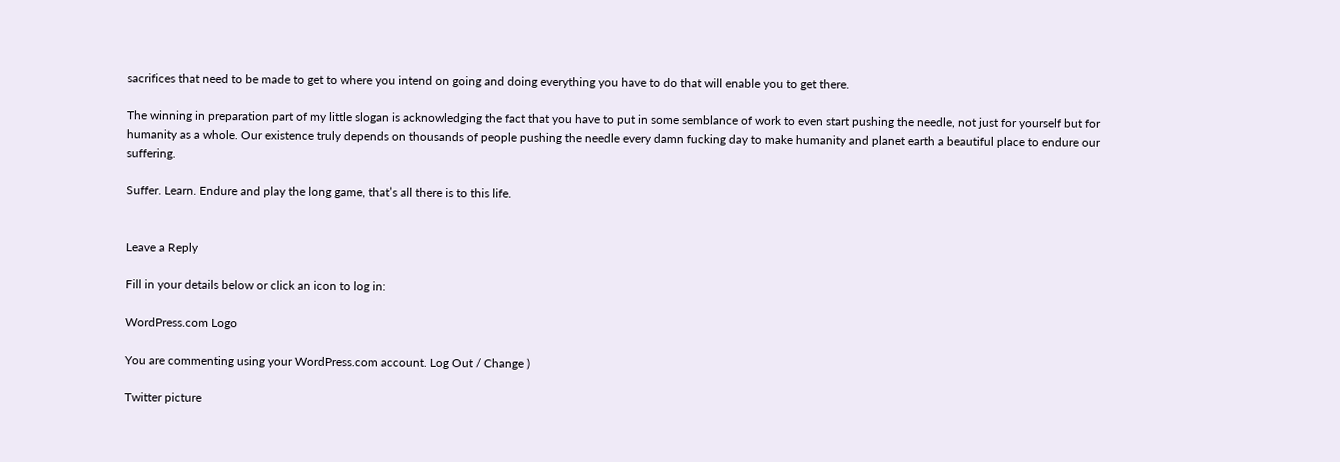sacrifices that need to be made to get to where you intend on going and doing everything you have to do that will enable you to get there.

The winning in preparation part of my little slogan is acknowledging the fact that you have to put in some semblance of work to even start pushing the needle, not just for yourself but for humanity as a whole. Our existence truly depends on thousands of people pushing the needle every damn fucking day to make humanity and planet earth a beautiful place to endure our suffering.

Suffer. Learn. Endure and play the long game, that’s all there is to this life.


Leave a Reply

Fill in your details below or click an icon to log in:

WordPress.com Logo

You are commenting using your WordPress.com account. Log Out / Change )

Twitter picture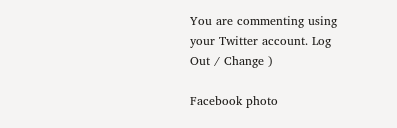You are commenting using your Twitter account. Log Out / Change )

Facebook photo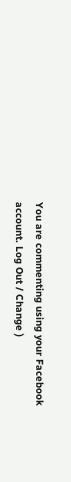You are commenting using your Facebook account. Log Out / Change )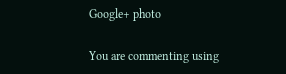Google+ photo

You are commenting using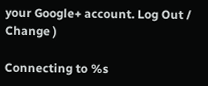your Google+ account. Log Out / Change )

Connecting to %s